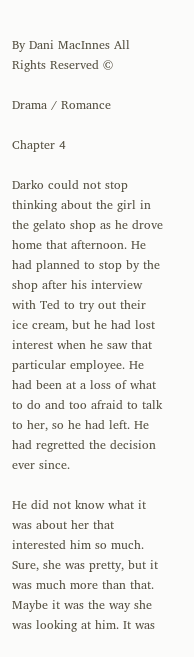By Dani MacInnes All Rights Reserved ©

Drama / Romance

Chapter 4

Darko could not stop thinking about the girl in the gelato shop as he drove home that afternoon. He had planned to stop by the shop after his interview with Ted to try out their ice cream, but he had lost interest when he saw that particular employee. He had been at a loss of what to do and too afraid to talk to her, so he had left. He had regretted the decision ever since.

He did not know what it was about her that interested him so much. Sure, she was pretty, but it was much more than that. Maybe it was the way she was looking at him. It was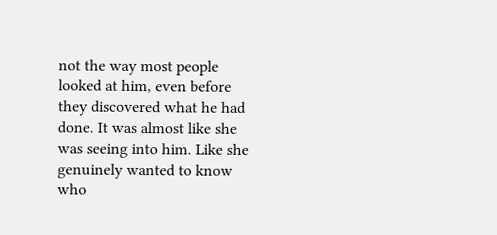not the way most people looked at him, even before they discovered what he had done. It was almost like she was seeing into him. Like she genuinely wanted to know who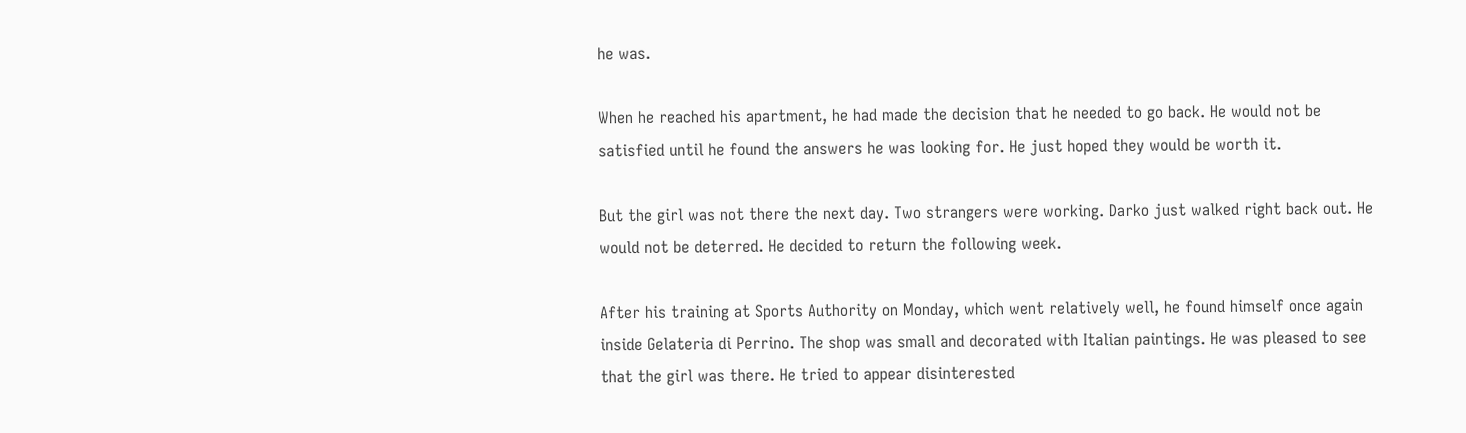he was.

When he reached his apartment, he had made the decision that he needed to go back. He would not be satisfied until he found the answers he was looking for. He just hoped they would be worth it.

But the girl was not there the next day. Two strangers were working. Darko just walked right back out. He would not be deterred. He decided to return the following week.

After his training at Sports Authority on Monday, which went relatively well, he found himself once again inside Gelateria di Perrino. The shop was small and decorated with Italian paintings. He was pleased to see that the girl was there. He tried to appear disinterested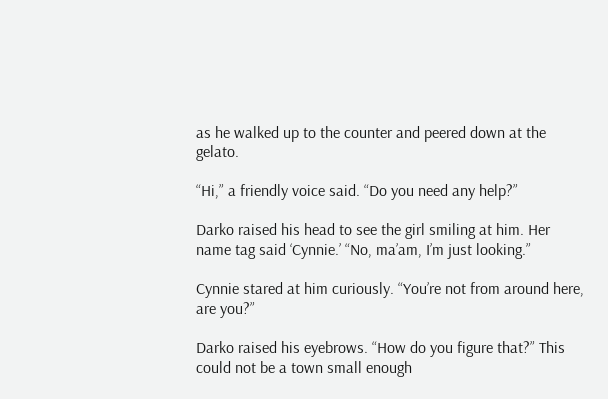as he walked up to the counter and peered down at the gelato.

“Hi,” a friendly voice said. “Do you need any help?”

Darko raised his head to see the girl smiling at him. Her name tag said ‘Cynnie.’ “No, ma’am, I’m just looking.”

Cynnie stared at him curiously. “You’re not from around here, are you?”

Darko raised his eyebrows. “How do you figure that?” This could not be a town small enough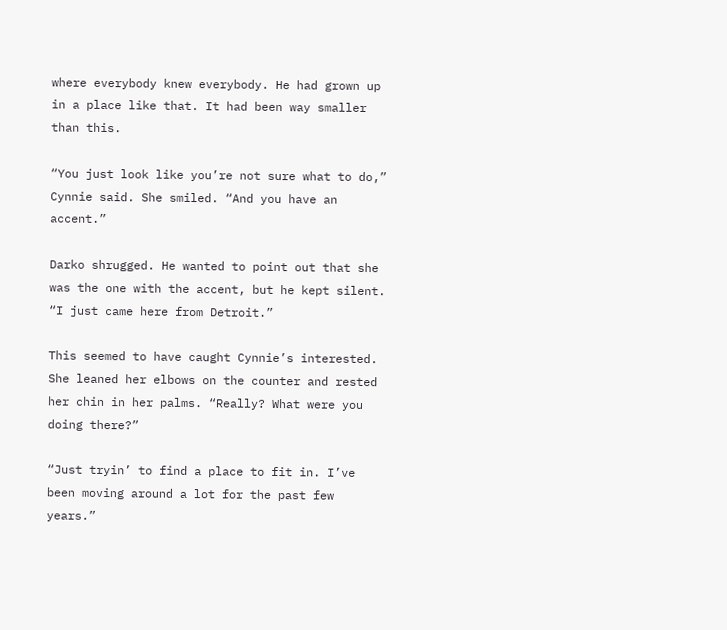where everybody knew everybody. He had grown up in a place like that. It had been way smaller than this.

“You just look like you’re not sure what to do,” Cynnie said. She smiled. “And you have an accent.”

Darko shrugged. He wanted to point out that she was the one with the accent, but he kept silent. “I just came here from Detroit.”

This seemed to have caught Cynnie’s interested. She leaned her elbows on the counter and rested her chin in her palms. “Really? What were you doing there?”

“Just tryin’ to find a place to fit in. I’ve been moving around a lot for the past few years.”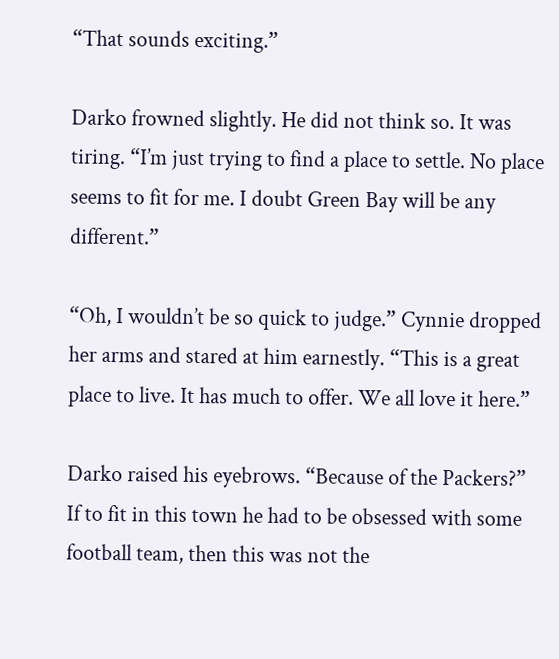“That sounds exciting.”

Darko frowned slightly. He did not think so. It was tiring. “I’m just trying to find a place to settle. No place seems to fit for me. I doubt Green Bay will be any different.”

“Oh, I wouldn’t be so quick to judge.” Cynnie dropped her arms and stared at him earnestly. “This is a great place to live. It has much to offer. We all love it here.”

Darko raised his eyebrows. “Because of the Packers?” If to fit in this town he had to be obsessed with some football team, then this was not the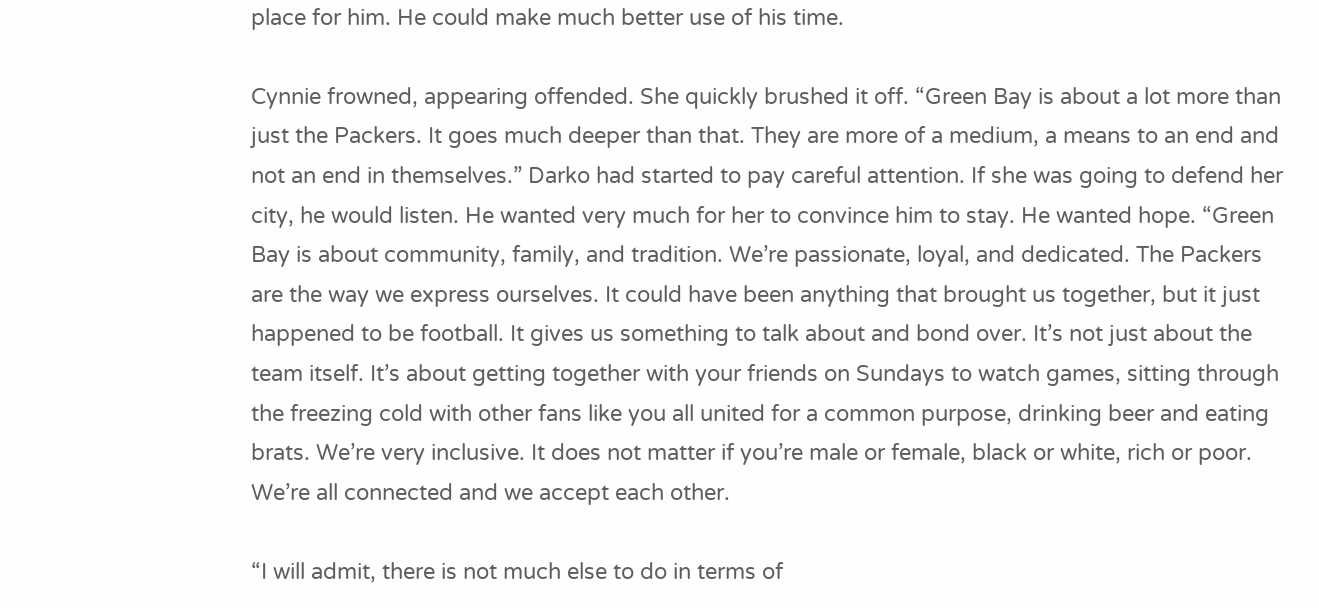place for him. He could make much better use of his time.

Cynnie frowned, appearing offended. She quickly brushed it off. “Green Bay is about a lot more than just the Packers. It goes much deeper than that. They are more of a medium, a means to an end and not an end in themselves.” Darko had started to pay careful attention. If she was going to defend her city, he would listen. He wanted very much for her to convince him to stay. He wanted hope. “Green Bay is about community, family, and tradition. We’re passionate, loyal, and dedicated. The Packers are the way we express ourselves. It could have been anything that brought us together, but it just happened to be football. It gives us something to talk about and bond over. It’s not just about the team itself. It’s about getting together with your friends on Sundays to watch games, sitting through the freezing cold with other fans like you all united for a common purpose, drinking beer and eating brats. We’re very inclusive. It does not matter if you’re male or female, black or white, rich or poor. We’re all connected and we accept each other.

“I will admit, there is not much else to do in terms of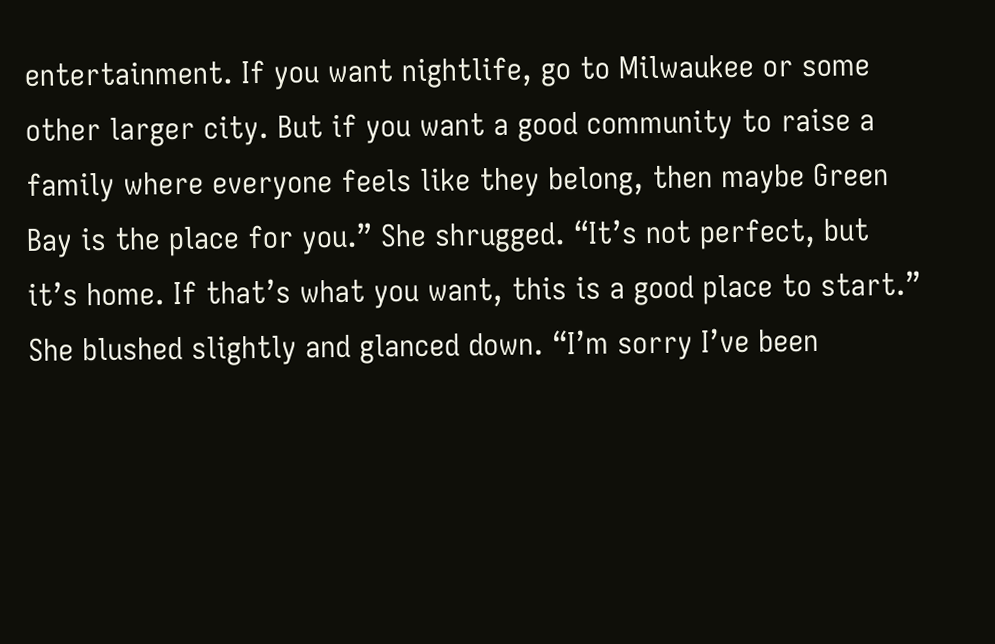entertainment. If you want nightlife, go to Milwaukee or some other larger city. But if you want a good community to raise a family where everyone feels like they belong, then maybe Green Bay is the place for you.” She shrugged. “It’s not perfect, but it’s home. If that’s what you want, this is a good place to start.” She blushed slightly and glanced down. “I’m sorry I’ve been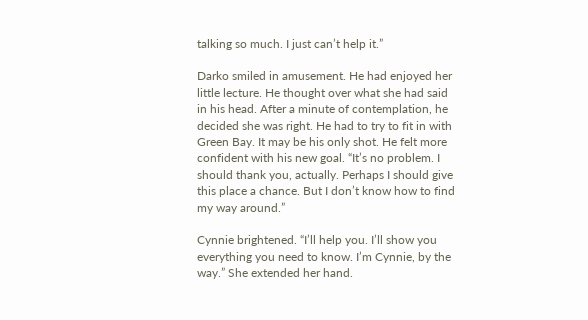talking so much. I just can’t help it.”

Darko smiled in amusement. He had enjoyed her little lecture. He thought over what she had said in his head. After a minute of contemplation, he decided she was right. He had to try to fit in with Green Bay. It may be his only shot. He felt more confident with his new goal. “It’s no problem. I should thank you, actually. Perhaps I should give this place a chance. But I don’t know how to find my way around.”

Cynnie brightened. “I’ll help you. I’ll show you everything you need to know. I’m Cynnie, by the way.” She extended her hand.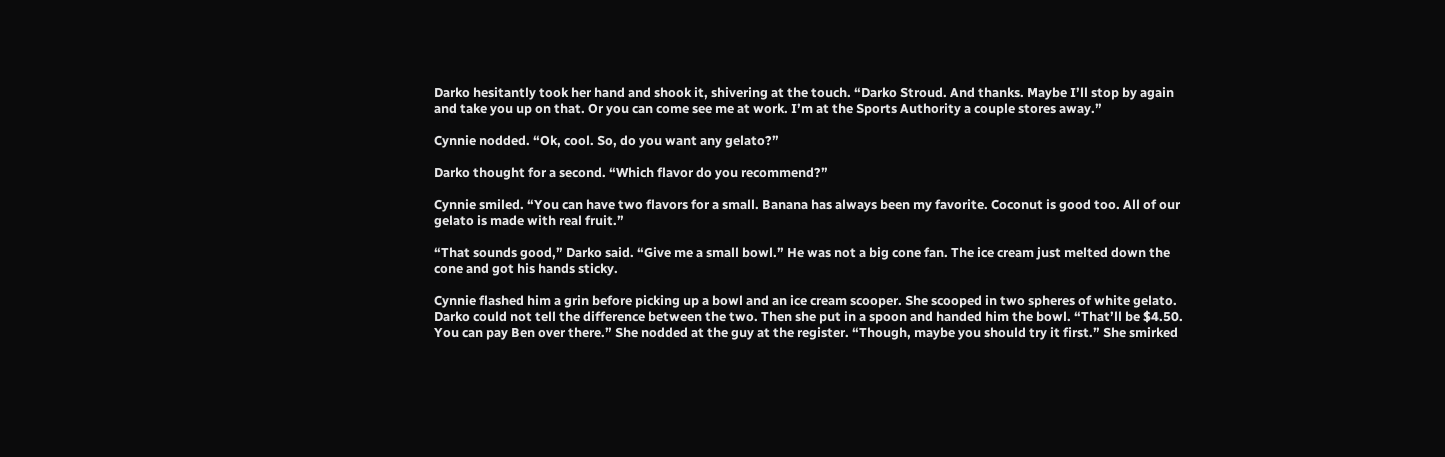Darko hesitantly took her hand and shook it, shivering at the touch. “Darko Stroud. And thanks. Maybe I’ll stop by again and take you up on that. Or you can come see me at work. I’m at the Sports Authority a couple stores away.”

Cynnie nodded. “Ok, cool. So, do you want any gelato?”

Darko thought for a second. “Which flavor do you recommend?”

Cynnie smiled. “You can have two flavors for a small. Banana has always been my favorite. Coconut is good too. All of our gelato is made with real fruit.”

“That sounds good,” Darko said. “Give me a small bowl.” He was not a big cone fan. The ice cream just melted down the cone and got his hands sticky.

Cynnie flashed him a grin before picking up a bowl and an ice cream scooper. She scooped in two spheres of white gelato. Darko could not tell the difference between the two. Then she put in a spoon and handed him the bowl. “That’ll be $4.50. You can pay Ben over there.” She nodded at the guy at the register. “Though, maybe you should try it first.” She smirked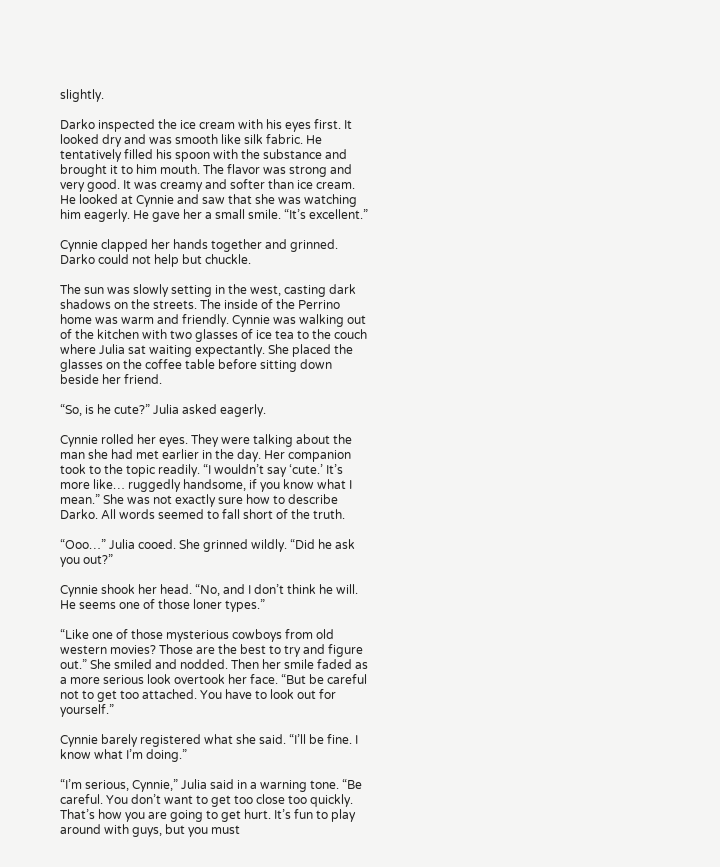slightly.

Darko inspected the ice cream with his eyes first. It looked dry and was smooth like silk fabric. He tentatively filled his spoon with the substance and brought it to him mouth. The flavor was strong and very good. It was creamy and softer than ice cream. He looked at Cynnie and saw that she was watching him eagerly. He gave her a small smile. “It’s excellent.”

Cynnie clapped her hands together and grinned. Darko could not help but chuckle.

The sun was slowly setting in the west, casting dark shadows on the streets. The inside of the Perrino home was warm and friendly. Cynnie was walking out of the kitchen with two glasses of ice tea to the couch where Julia sat waiting expectantly. She placed the glasses on the coffee table before sitting down beside her friend.

“So, is he cute?” Julia asked eagerly.

Cynnie rolled her eyes. They were talking about the man she had met earlier in the day. Her companion took to the topic readily. “I wouldn’t say ‘cute.’ It’s more like… ruggedly handsome, if you know what I mean.” She was not exactly sure how to describe Darko. All words seemed to fall short of the truth.

“Ooo…” Julia cooed. She grinned wildly. “Did he ask you out?”

Cynnie shook her head. “No, and I don’t think he will. He seems one of those loner types.”

“Like one of those mysterious cowboys from old western movies? Those are the best to try and figure out.” She smiled and nodded. Then her smile faded as a more serious look overtook her face. “But be careful not to get too attached. You have to look out for yourself.”

Cynnie barely registered what she said. “I’ll be fine. I know what I’m doing.”

“I’m serious, Cynnie,” Julia said in a warning tone. “Be careful. You don’t want to get too close too quickly. That’s how you are going to get hurt. It’s fun to play around with guys, but you must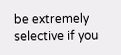be extremely selective if you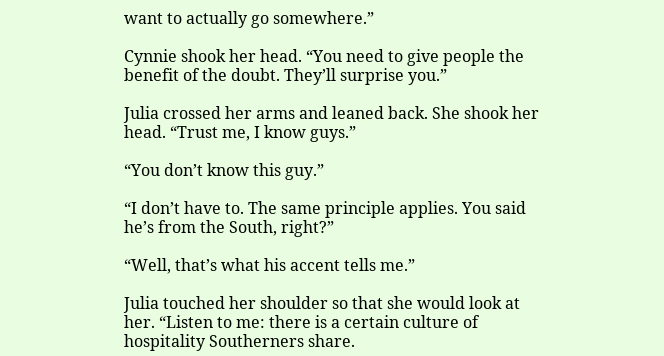want to actually go somewhere.”

Cynnie shook her head. “You need to give people the benefit of the doubt. They’ll surprise you.”

Julia crossed her arms and leaned back. She shook her head. “Trust me, I know guys.”

“You don’t know this guy.”

“I don’t have to. The same principle applies. You said he’s from the South, right?”

“Well, that’s what his accent tells me.”

Julia touched her shoulder so that she would look at her. “Listen to me: there is a certain culture of hospitality Southerners share.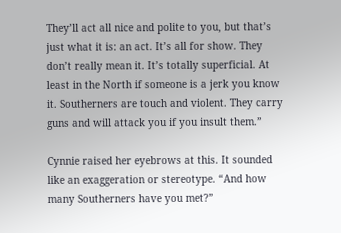They’ll act all nice and polite to you, but that’s just what it is: an act. It’s all for show. They don’t really mean it. It’s totally superficial. At least in the North if someone is a jerk you know it. Southerners are touch and violent. They carry guns and will attack you if you insult them.”

Cynnie raised her eyebrows at this. It sounded like an exaggeration or stereotype. “And how many Southerners have you met?”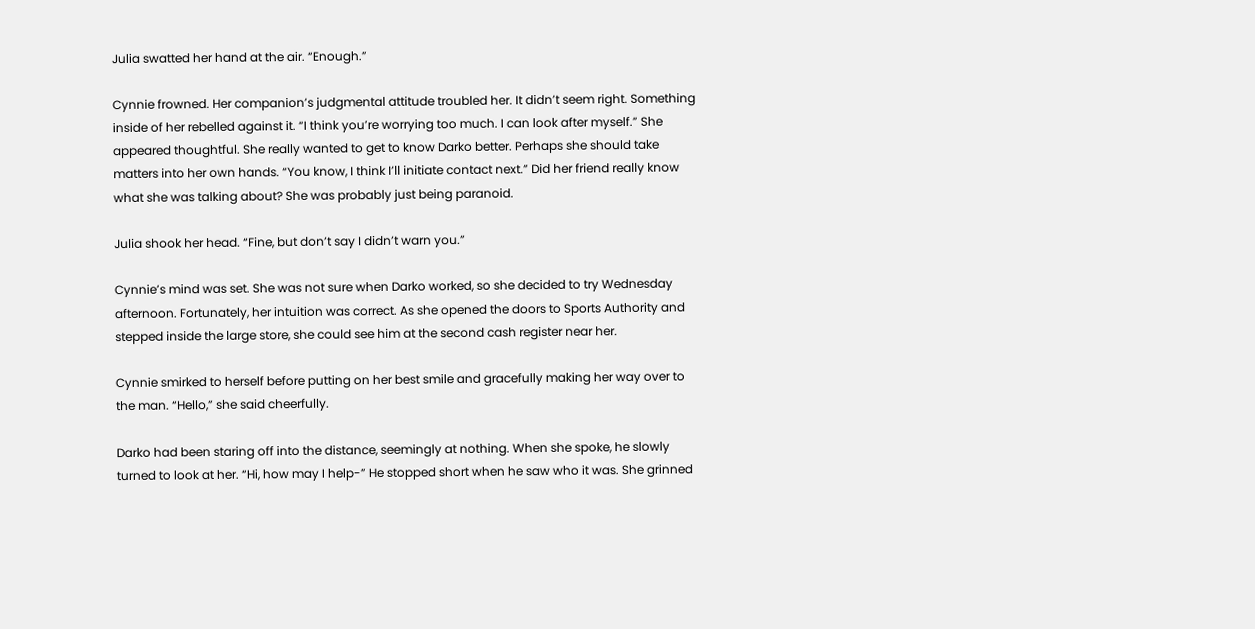Julia swatted her hand at the air. “Enough.”

Cynnie frowned. Her companion’s judgmental attitude troubled her. It didn’t seem right. Something inside of her rebelled against it. “I think you’re worrying too much. I can look after myself.” She appeared thoughtful. She really wanted to get to know Darko better. Perhaps she should take matters into her own hands. “You know, I think I’ll initiate contact next.” Did her friend really know what she was talking about? She was probably just being paranoid.

Julia shook her head. “Fine, but don’t say I didn’t warn you.”

Cynnie’s mind was set. She was not sure when Darko worked, so she decided to try Wednesday afternoon. Fortunately, her intuition was correct. As she opened the doors to Sports Authority and stepped inside the large store, she could see him at the second cash register near her.

Cynnie smirked to herself before putting on her best smile and gracefully making her way over to the man. “Hello,” she said cheerfully.

Darko had been staring off into the distance, seemingly at nothing. When she spoke, he slowly turned to look at her. “Hi, how may I help-” He stopped short when he saw who it was. She grinned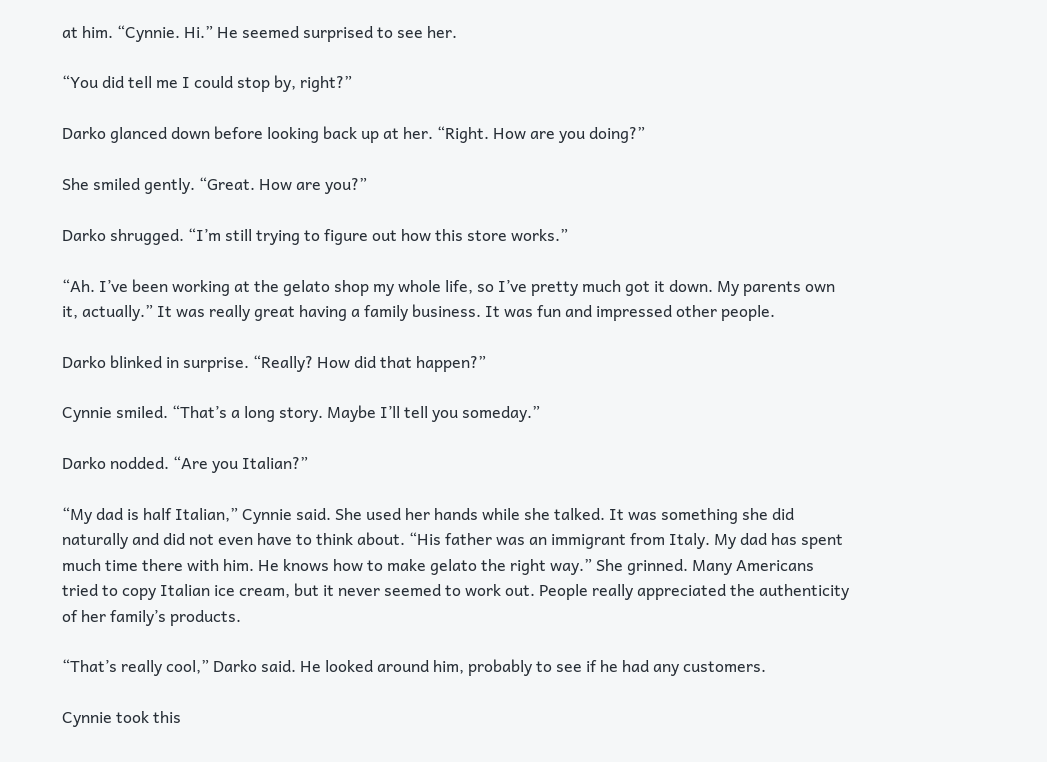at him. “Cynnie. Hi.” He seemed surprised to see her.

“You did tell me I could stop by, right?”

Darko glanced down before looking back up at her. “Right. How are you doing?”

She smiled gently. “Great. How are you?”

Darko shrugged. “I’m still trying to figure out how this store works.”

“Ah. I’ve been working at the gelato shop my whole life, so I’ve pretty much got it down. My parents own it, actually.” It was really great having a family business. It was fun and impressed other people.

Darko blinked in surprise. “Really? How did that happen?”

Cynnie smiled. “That’s a long story. Maybe I’ll tell you someday.”

Darko nodded. “Are you Italian?”

“My dad is half Italian,” Cynnie said. She used her hands while she talked. It was something she did naturally and did not even have to think about. “His father was an immigrant from Italy. My dad has spent much time there with him. He knows how to make gelato the right way.” She grinned. Many Americans tried to copy Italian ice cream, but it never seemed to work out. People really appreciated the authenticity of her family’s products.

“That’s really cool,” Darko said. He looked around him, probably to see if he had any customers.

Cynnie took this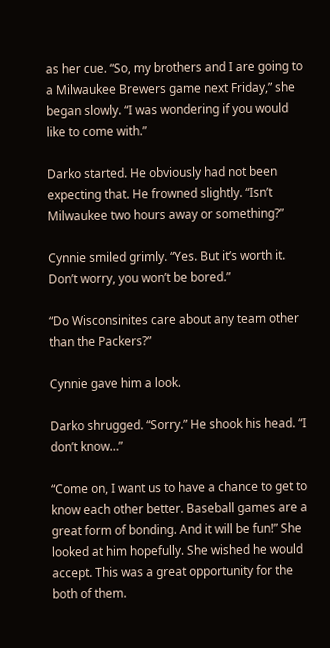as her cue. “So, my brothers and I are going to a Milwaukee Brewers game next Friday,” she began slowly. “I was wondering if you would like to come with.”

Darko started. He obviously had not been expecting that. He frowned slightly. “Isn’t Milwaukee two hours away or something?”

Cynnie smiled grimly. “Yes. But it’s worth it. Don’t worry, you won’t be bored.”

“Do Wisconsinites care about any team other than the Packers?”

Cynnie gave him a look.

Darko shrugged. “Sorry.” He shook his head. “I don’t know…”

“Come on, I want us to have a chance to get to know each other better. Baseball games are a great form of bonding. And it will be fun!” She looked at him hopefully. She wished he would accept. This was a great opportunity for the both of them.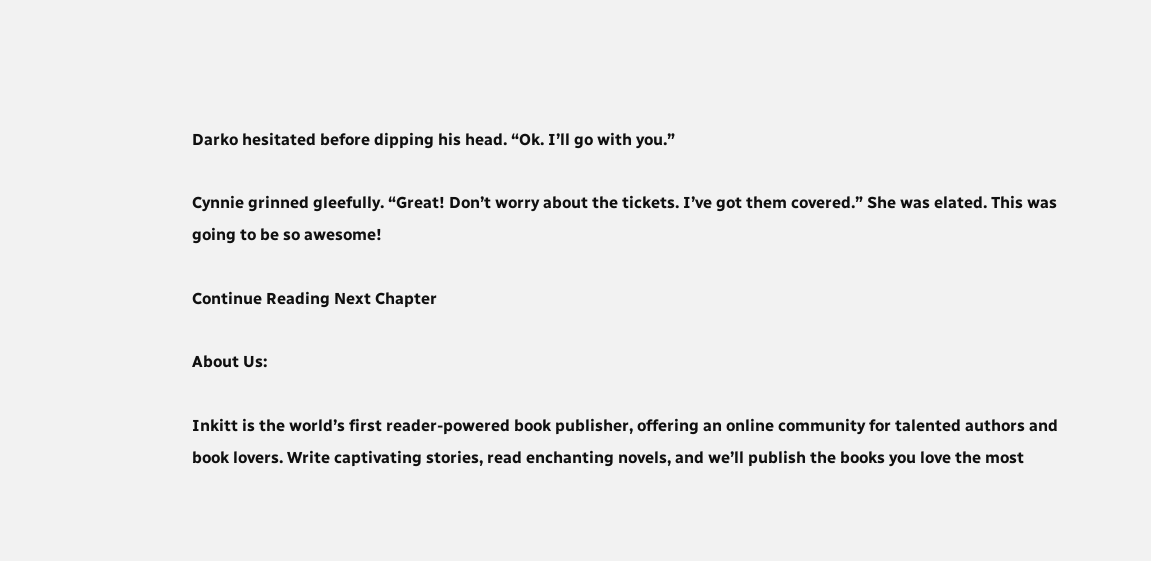Darko hesitated before dipping his head. “Ok. I’ll go with you.”

Cynnie grinned gleefully. “Great! Don’t worry about the tickets. I’ve got them covered.” She was elated. This was going to be so awesome!

Continue Reading Next Chapter

About Us:

Inkitt is the world’s first reader-powered book publisher, offering an online community for talented authors and book lovers. Write captivating stories, read enchanting novels, and we’ll publish the books you love the most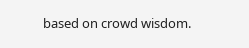based on crowd wisdom.